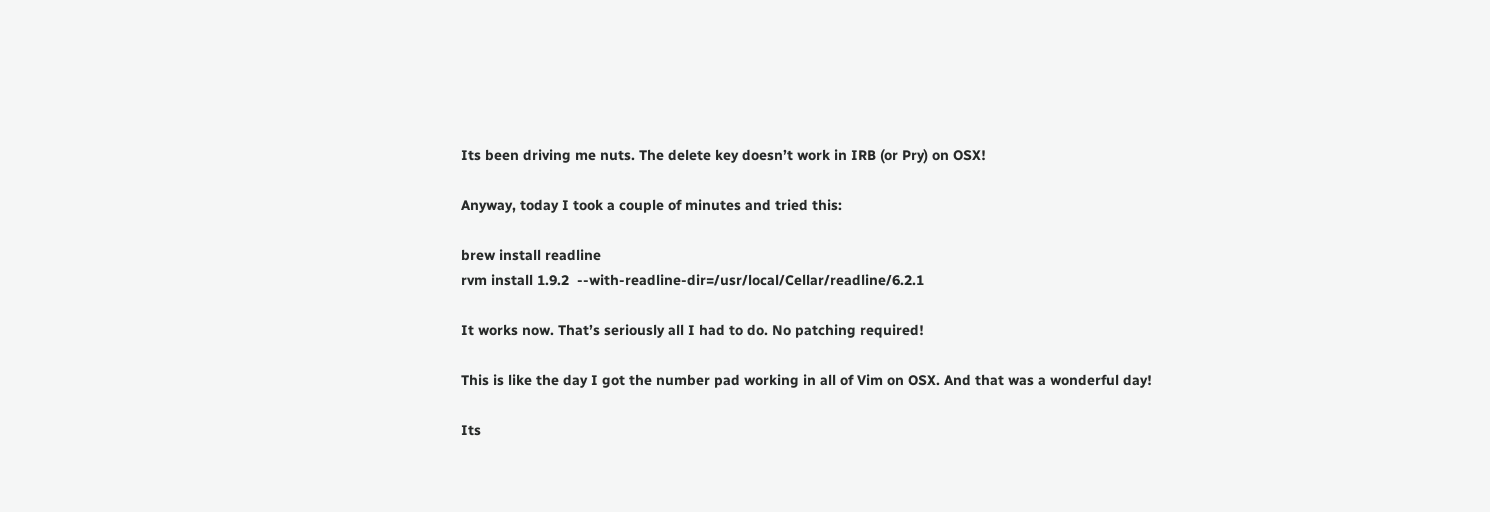Its been driving me nuts. The delete key doesn’t work in IRB (or Pry) on OSX!

Anyway, today I took a couple of minutes and tried this:

brew install readline
rvm install 1.9.2  --with-readline-dir=/usr/local/Cellar/readline/6.2.1

It works now. That’s seriously all I had to do. No patching required!

This is like the day I got the number pad working in all of Vim on OSX. And that was a wonderful day!

Its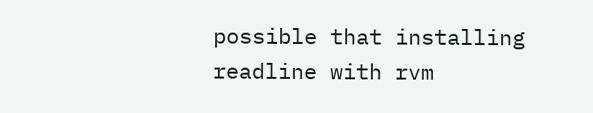possible that installing readline with rvm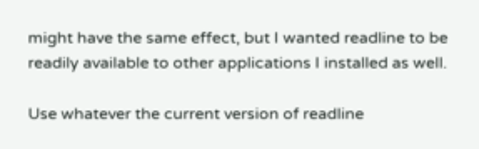might have the same effect, but I wanted readline to be readily available to other applications I installed as well.

Use whatever the current version of readline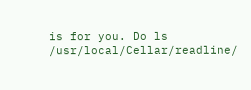is for you. Do ls /usr/local/Cellar/readline/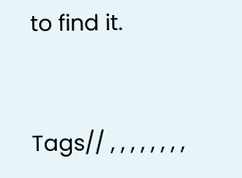to find it.


Tags// , , , , , , , ,